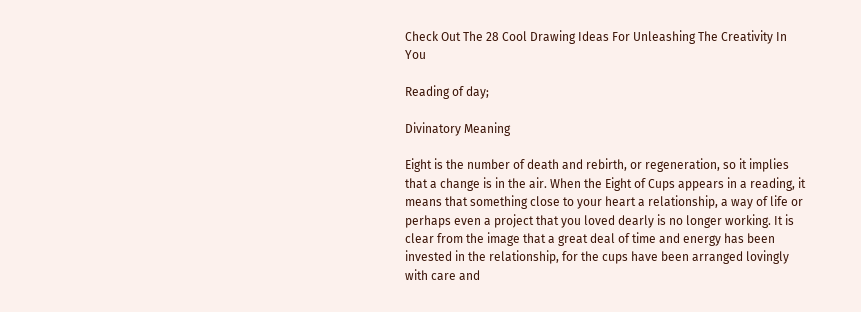Check Out The 28 Cool Drawing Ideas For Unleashing The Creativity In You

Reading of day;

Divinatory Meaning

Eight is the number of death and rebirth, or regeneration, so it implies that a change is in the air. When the Eight of Cups appears in a reading, it means that something close to your heart a relationship, a way of life or perhaps even a project that you loved dearly is no longer working. It is clear from the image that a great deal of time and energy has been invested in the relationship, for the cups have been arranged lovingly with care and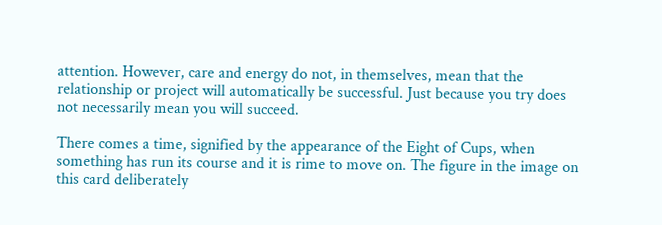attention. However, care and energy do not, in themselves, mean that the relationship or project will automatically be successful. Just because you try does not necessarily mean you will succeed.

There comes a time, signified by the appearance of the Eight of Cups, when something has run its course and it is rime to move on. The figure in the image on this card deliberately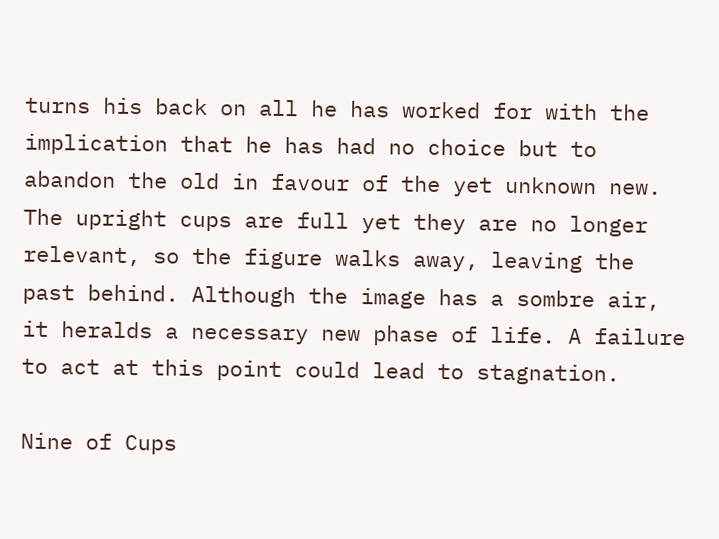turns his back on all he has worked for with the implication that he has had no choice but to abandon the old in favour of the yet unknown new. The upright cups are full yet they are no longer relevant, so the figure walks away, leaving the past behind. Although the image has a sombre air, it heralds a necessary new phase of life. A failure to act at this point could lead to stagnation.

Nine of Cups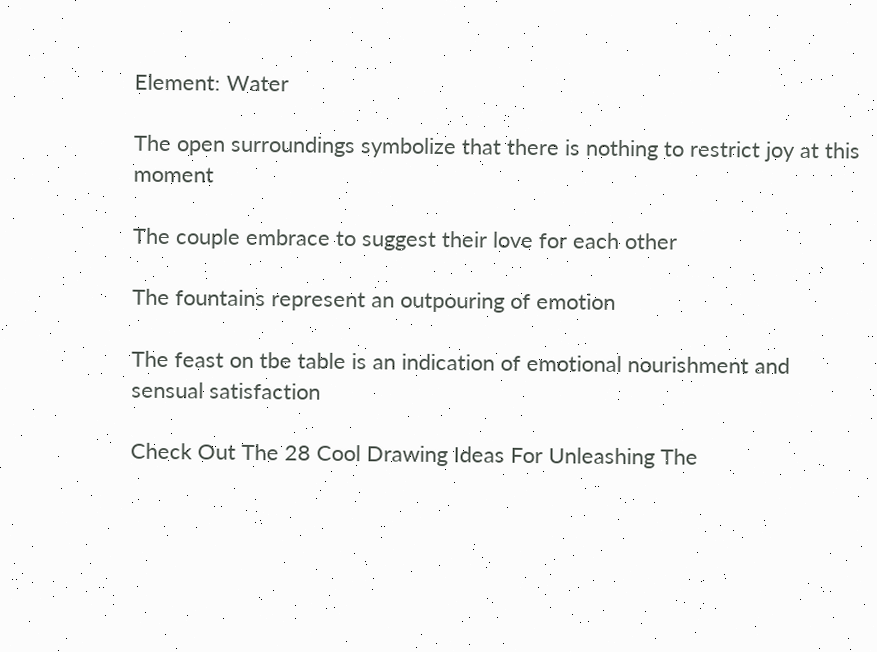Element: Water

The open surroundings symbolize that there is nothing to restrict joy at this moment

The couple embrace to suggest their love for each other

The fountains represent an outpouring of emotion

The feast on tbe table is an indication of emotional nourishment and sensual satisfaction

Check Out The 28 Cool Drawing Ideas For Unleashing The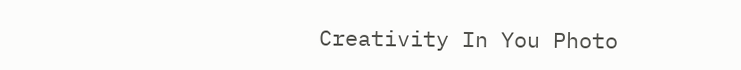Creativity In You Photo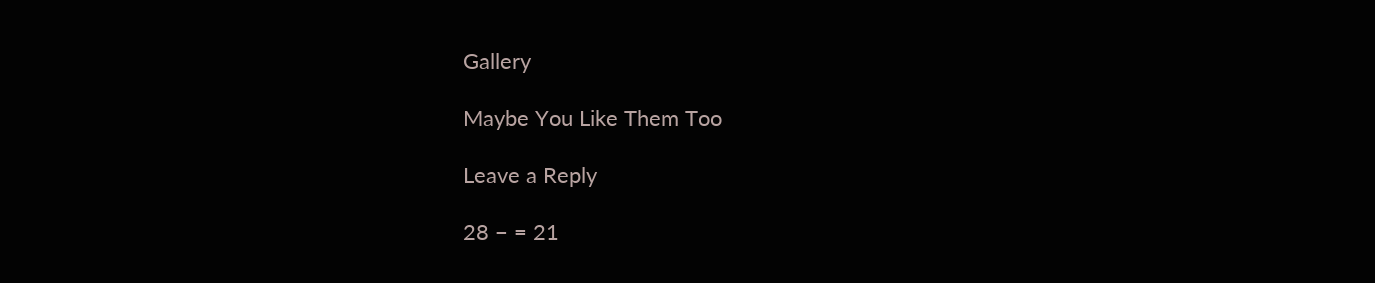Gallery

Maybe You Like Them Too

Leave a Reply

28 − = 21